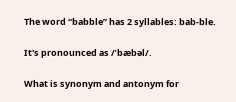The word “babble” has 2 syllables: bab-ble.

It's pronounced as /ˈbæbəl/.

What is synonym and antonym for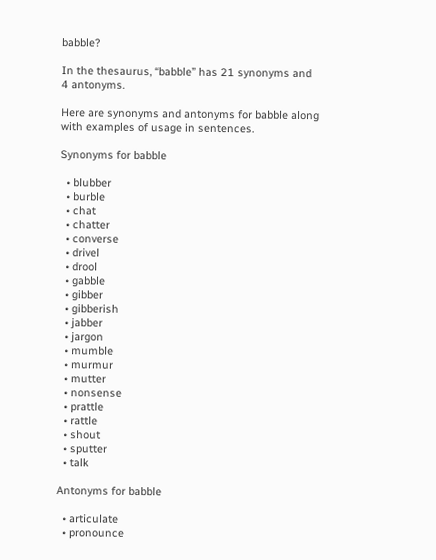babble?

In the thesaurus, “babble” has 21 synonyms and 4 antonyms.

Here are synonyms and antonyms for babble along with examples of usage in sentences.

Synonyms for babble

  • blubber
  • burble
  • chat
  • chatter
  • converse
  • drivel
  • drool
  • gabble
  • gibber
  • gibberish
  • jabber
  • jargon
  • mumble
  • murmur
  • mutter
  • nonsense
  • prattle
  • rattle
  • shout
  • sputter
  • talk

Antonyms for babble

  • articulate
  • pronounce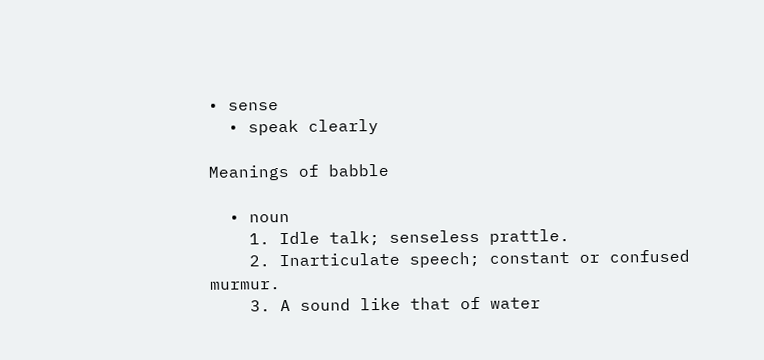• sense
  • speak clearly

Meanings of babble

  • noun
    1. Idle talk; senseless prattle.
    2. Inarticulate speech; constant or confused murmur.
    3. A sound like that of water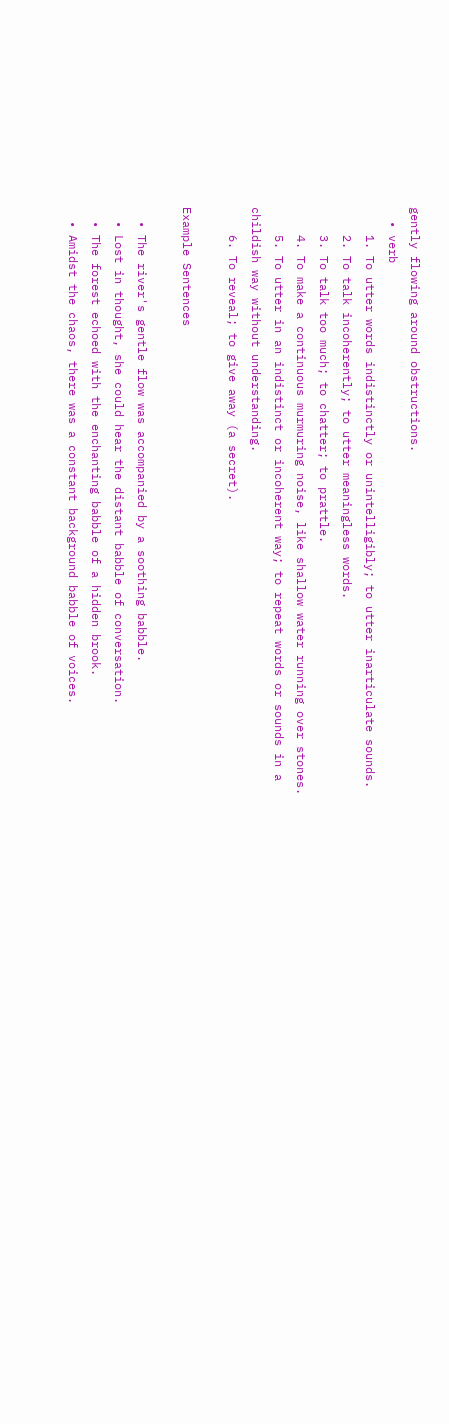gently flowing around obstructions.
  • verb
    1. To utter words indistinctly or unintelligibly; to utter inarticulate sounds.
    2. To talk incoherently; to utter meaningless words.
    3. To talk too much; to chatter; to prattle.
    4. To make a continuous murmuring noise, like shallow water running over stones.
    5. To utter in an indistinct or incoherent way; to repeat words or sounds in a childish way without understanding.
    6. To reveal; to give away (a secret).

Example Sentences

  • The river's gentle flow was accompanied by a soothing babble.
  • Lost in thought, she could hear the distant babble of conversation.
  • The forest echoed with the enchanting babble of a hidden brook.
  • Amidst the chaos, there was a constant background babble of voices.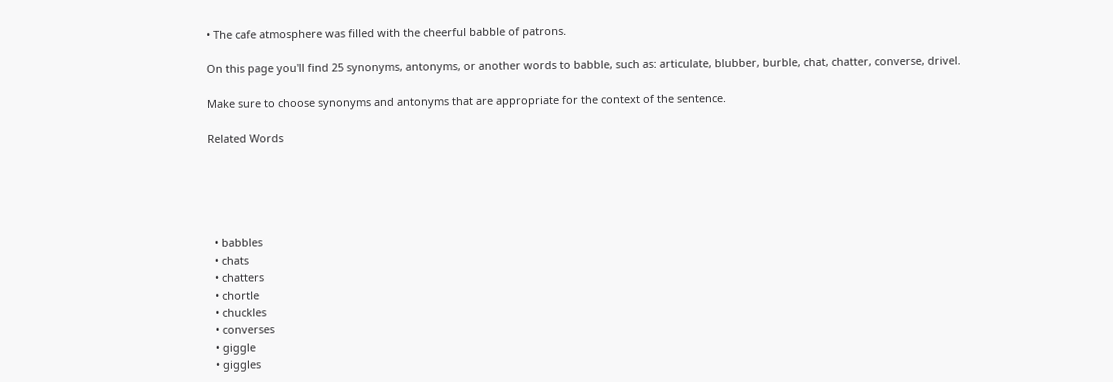• The cafe atmosphere was filled with the cheerful babble of patrons.

On this page you'll find 25 synonyms, antonyms, or another words to babble, such as: articulate, blubber, burble, chat, chatter, converse, drivel.

Make sure to choose synonyms and antonyms that are appropriate for the context of the sentence.

Related Words





  • babbles
  • chats
  • chatters
  • chortle
  • chuckles
  • converses
  • giggle
  • giggles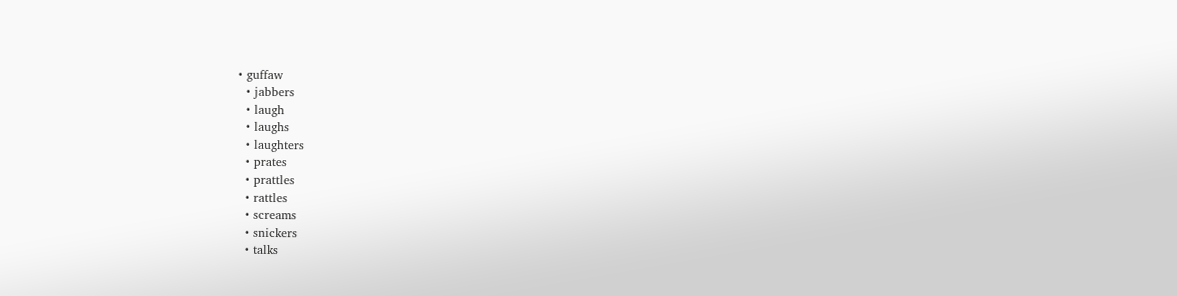• guffaw
  • jabbers
  • laugh
  • laughs
  • laughters
  • prates
  • prattles
  • rattles
  • screams
  • snickers
  • talks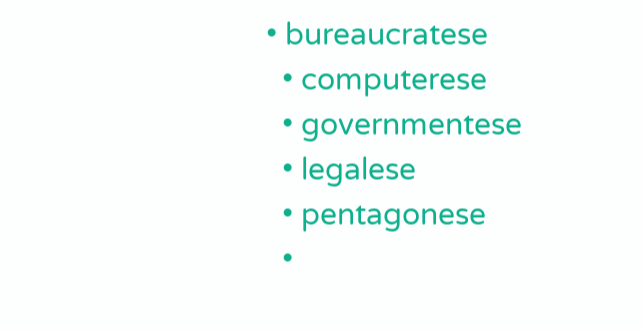• bureaucratese
  • computerese
  • governmentese
  • legalese
  • pentagonese
  •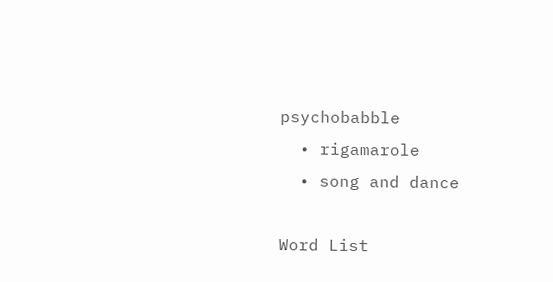psychobabble
  • rigamarole
  • song and dance

Word List